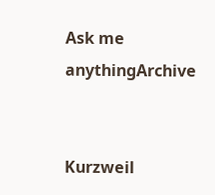Ask me anythingArchive


Kurzweil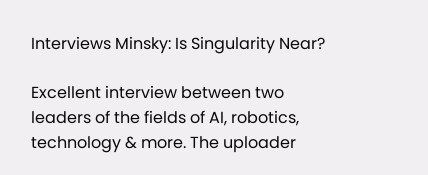Interviews Minsky: Is Singularity Near?

Excellent interview between two leaders of the fields of AI, robotics, technology & more. The uploader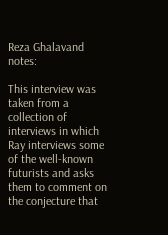Reza Ghalavand notes:

This interview was taken from a collection of interviews in which Ray interviews some of the well-known futurists and asks them to comment on the conjecture that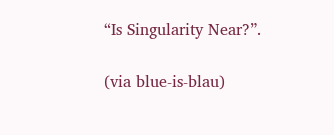“Is Singularity Near?”.

(via blue-is-blau)